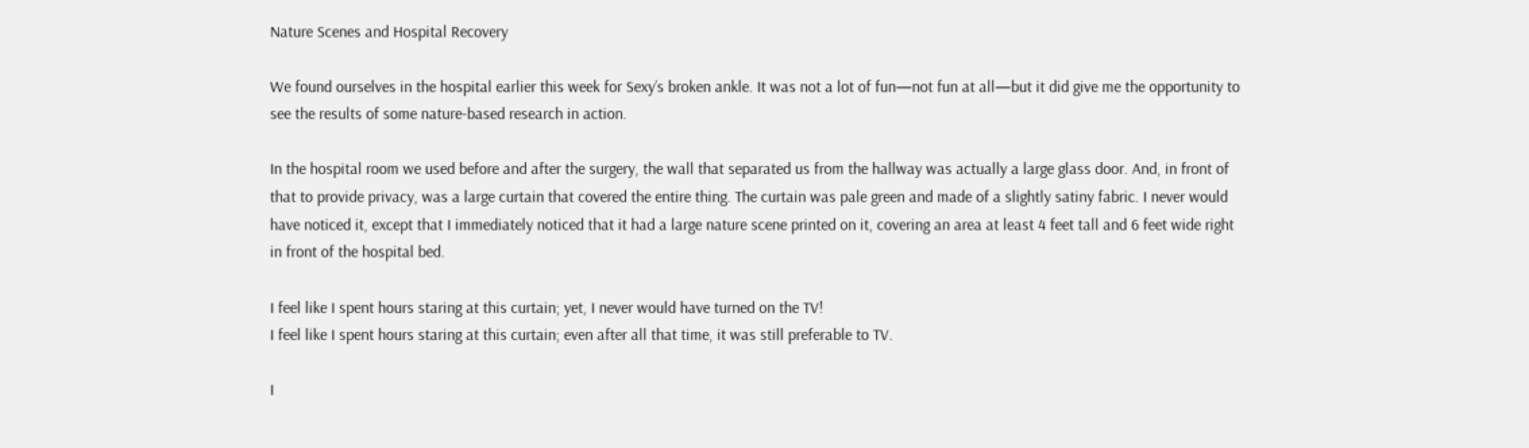Nature Scenes and Hospital Recovery

We found ourselves in the hospital earlier this week for Sexy’s broken ankle. It was not a lot of fun—not fun at all—but it did give me the opportunity to see the results of some nature-based research in action.

In the hospital room we used before and after the surgery, the wall that separated us from the hallway was actually a large glass door. And, in front of that to provide privacy, was a large curtain that covered the entire thing. The curtain was pale green and made of a slightly satiny fabric. I never would have noticed it, except that I immediately noticed that it had a large nature scene printed on it, covering an area at least 4 feet tall and 6 feet wide right in front of the hospital bed.

I feel like I spent hours staring at this curtain; yet, I never would have turned on the TV!
I feel like I spent hours staring at this curtain; even after all that time, it was still preferable to TV.

I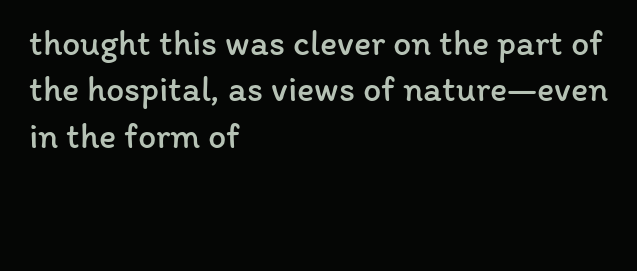thought this was clever on the part of the hospital, as views of nature—even in the form of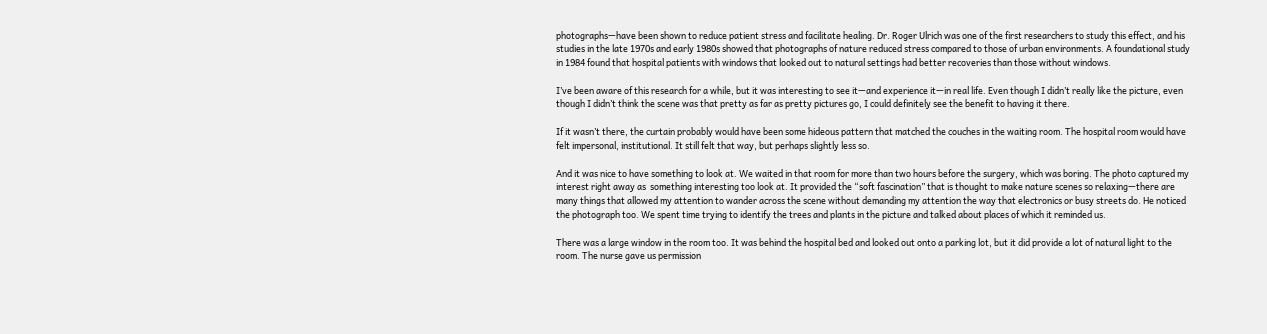photographs—have been shown to reduce patient stress and facilitate healing. Dr. Roger Ulrich was one of the first researchers to study this effect, and his studies in the late 1970s and early 1980s showed that photographs of nature reduced stress compared to those of urban environments. A foundational study in 1984 found that hospital patients with windows that looked out to natural settings had better recoveries than those without windows.

I’ve been aware of this research for a while, but it was interesting to see it—and experience it—in real life. Even though I didn’t really like the picture, even though I didn’t think the scene was that pretty as far as pretty pictures go, I could definitely see the benefit to having it there.

If it wasn’t there, the curtain probably would have been some hideous pattern that matched the couches in the waiting room. The hospital room would have felt impersonal, institutional. It still felt that way, but perhaps slightly less so.

And it was nice to have something to look at. We waited in that room for more than two hours before the surgery, which was boring. The photo captured my interest right away as  something interesting too look at. It provided the “soft fascination” that is thought to make nature scenes so relaxing—there are many things that allowed my attention to wander across the scene without demanding my attention the way that electronics or busy streets do. He noticed the photograph too. We spent time trying to identify the trees and plants in the picture and talked about places of which it reminded us.

There was a large window in the room too. It was behind the hospital bed and looked out onto a parking lot, but it did provide a lot of natural light to the room. The nurse gave us permission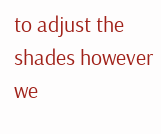to adjust the shades however we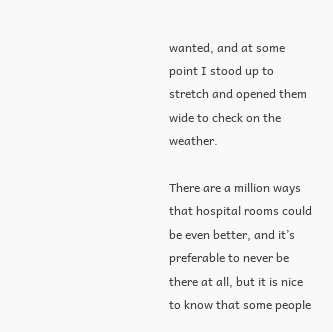wanted, and at some point I stood up to stretch and opened them wide to check on the weather.

There are a million ways that hospital rooms could be even better, and it’s preferable to never be there at all, but it is nice to know that some people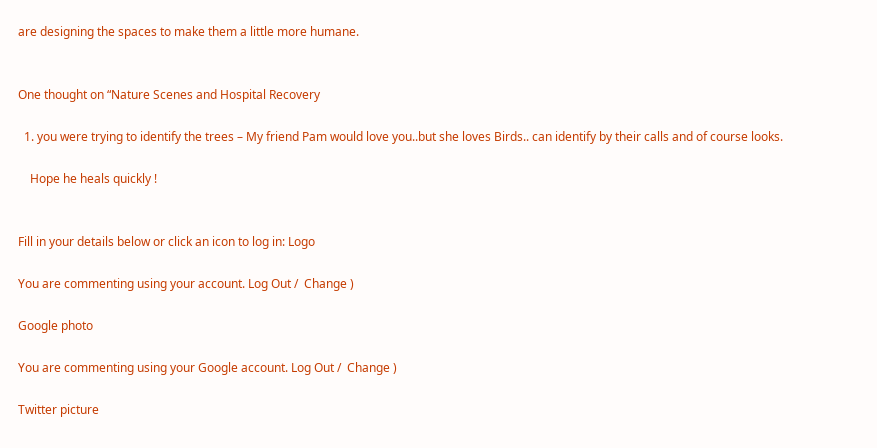are designing the spaces to make them a little more humane.


One thought on “Nature Scenes and Hospital Recovery

  1. you were trying to identify the trees – My friend Pam would love you..but she loves Birds.. can identify by their calls and of course looks.

    Hope he heals quickly !


Fill in your details below or click an icon to log in: Logo

You are commenting using your account. Log Out /  Change )

Google photo

You are commenting using your Google account. Log Out /  Change )

Twitter picture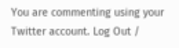You are commenting using your Twitter account. Log Out /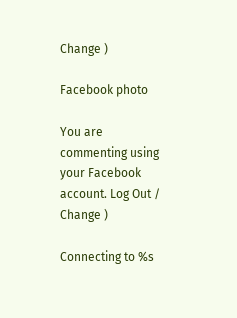Change )

Facebook photo

You are commenting using your Facebook account. Log Out /  Change )

Connecting to %s